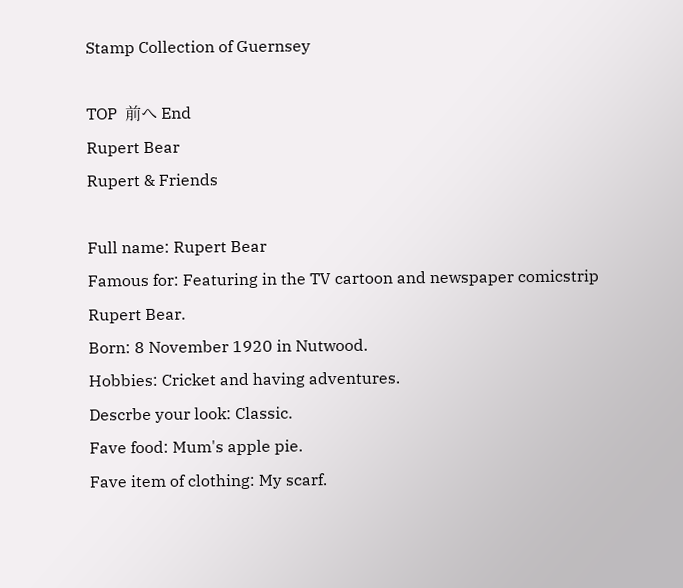Stamp Collection of Guernsey

TOP  前へ End
Rupert Bear
Rupert & Friends

Full name: Rupert Bear
Famous for: Featuring in the TV cartoon and newspaper comicstrip Rupert Bear.
Born: 8 November 1920 in Nutwood.
Hobbies: Cricket and having adventures.
Descrbe your look: Classic.
Fave food: Mum's apple pie.
Fave item of clothing: My scarf.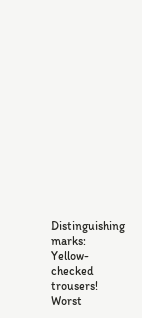Distinguishing marks: Yellow-checked trousers!
Worst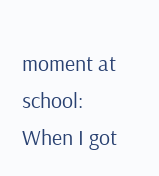moment at school: When I got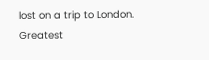lost on a trip to London.
Greatest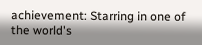achievement: Starring in one of the world's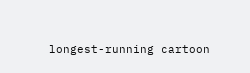longest-running cartoon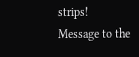strips!
Message to the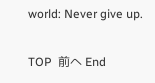world: Never give up.

TOP  前へ End